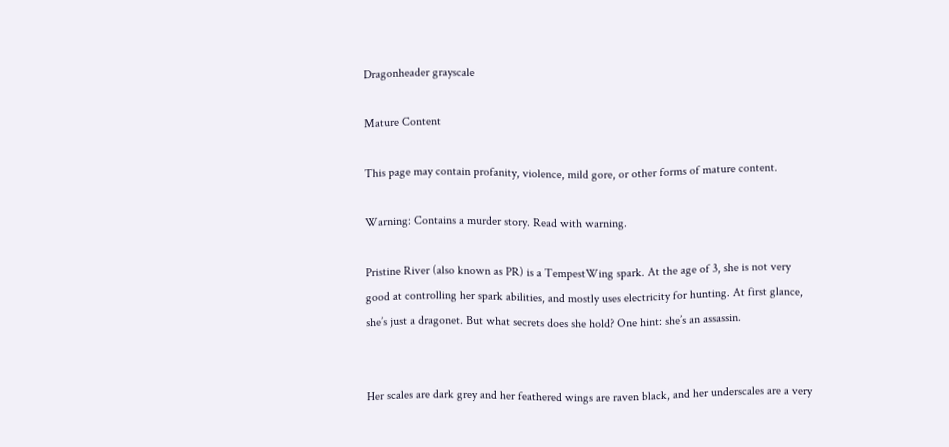Dragonheader grayscale

Mature Content

This page may contain profanity, violence, mild gore, or other forms of mature content.

Warning: Contains a murder story. Read with warning.

Pristine River (also known as PR) is a TempestWing spark. At the age of 3, she is not very good at controlling her spark abilities, and mostly uses electricity for hunting. At first glance, she’s just a dragonet. But what secrets does she hold? One hint: she’s an assassin.


Her scales are dark grey and her feathered wings are raven black, and her underscales are a very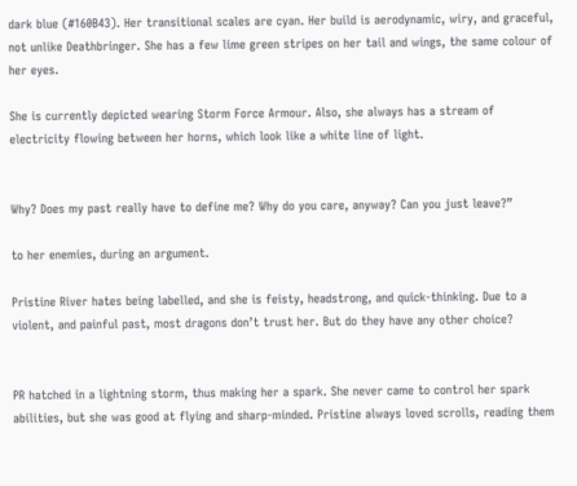dark blue (#160B43). Her transitional scales are cyan. Her build is aerodynamic, wiry, and graceful, not unlike Deathbringer. She has a few lime green stripes on her tail and wings, the same colour of her eyes.

She is currently depicted wearing Storm Force Armour. Also, she always has a stream of electricity flowing between her horns, which look like a white line of light.


Why? Does my past really have to define me? Why do you care, anyway? Can you just leave?”

to her enemies, during an argument.

Pristine River hates being labelled, and she is feisty, headstrong, and quick-thinking. Due to a violent, and painful past, most dragons don’t trust her. But do they have any other choice?


PR hatched in a lightning storm, thus making her a spark. She never came to control her spark abilities, but she was good at flying and sharp-minded. Pristine always loved scrolls, reading them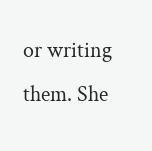or writing them. She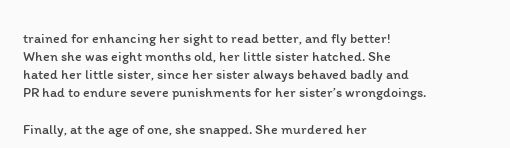trained for enhancing her sight to read better, and fly better! When she was eight months old, her little sister hatched. She hated her little sister, since her sister always behaved badly and PR had to endure severe punishments for her sister’s wrongdoings.

Finally, at the age of one, she snapped. She murdered her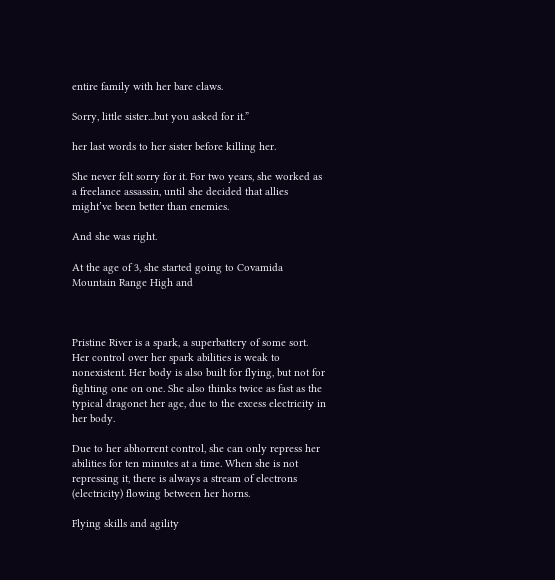entire family with her bare claws.

Sorry, little sister...but you asked for it.”

her last words to her sister before killing her.

She never felt sorry for it. For two years, she worked as a freelance assassin, until she decided that allies might’ve been better than enemies.

And she was right.

At the age of 3, she started going to Covamida Mountain Range High and



Pristine River is a spark, a superbattery of some sort. Her control over her spark abilities is weak to nonexistent. Her body is also built for flying, but not for fighting one on one. She also thinks twice as fast as the typical dragonet her age, due to the excess electricity in her body.

Due to her abhorrent control, she can only repress her abilities for ten minutes at a time. When she is not repressing it, there is always a stream of electrons (electricity) flowing between her horns.

Flying skills and agility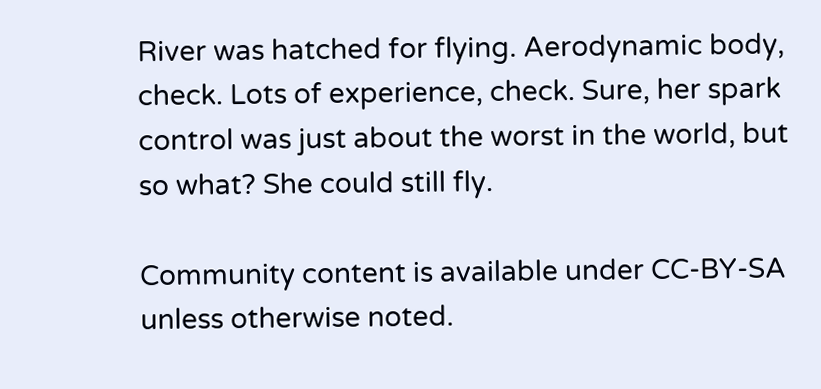River was hatched for flying. Aerodynamic body, check. Lots of experience, check. Sure, her spark control was just about the worst in the world, but so what? She could still fly.

Community content is available under CC-BY-SA unless otherwise noted.